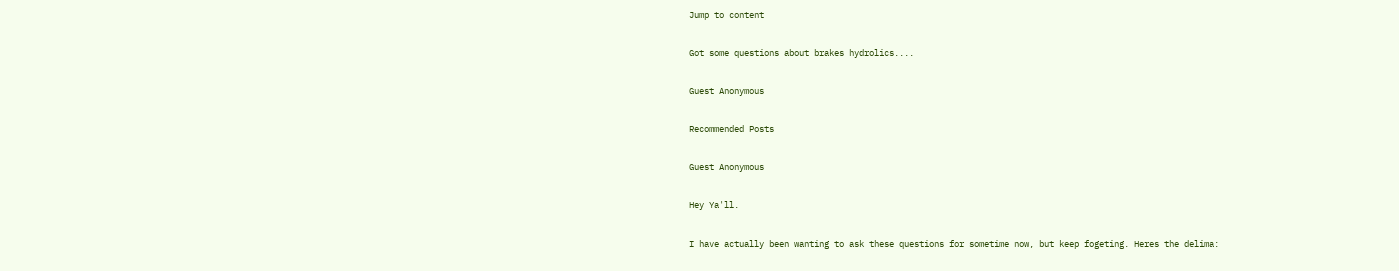Jump to content

Got some questions about brakes hydrolics....

Guest Anonymous

Recommended Posts

Guest Anonymous

Hey Ya'll.

I have actually been wanting to ask these questions for sometime now, but keep fogeting. Heres the delima: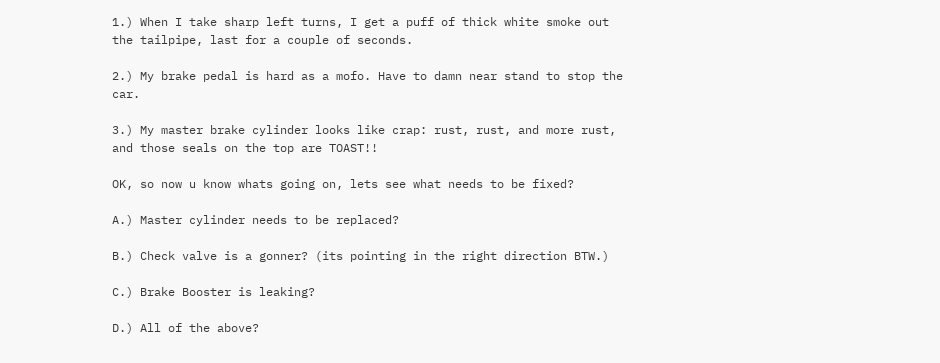1.) When I take sharp left turns, I get a puff of thick white smoke out the tailpipe, last for a couple of seconds.

2.) My brake pedal is hard as a mofo. Have to damn near stand to stop the car.

3.) My master brake cylinder looks like crap: rust, rust, and more rust, and those seals on the top are TOAST!!

OK, so now u know whats going on, lets see what needs to be fixed?

A.) Master cylinder needs to be replaced?

B.) Check valve is a gonner? (its pointing in the right direction BTW.)

C.) Brake Booster is leaking?

D.) All of the above?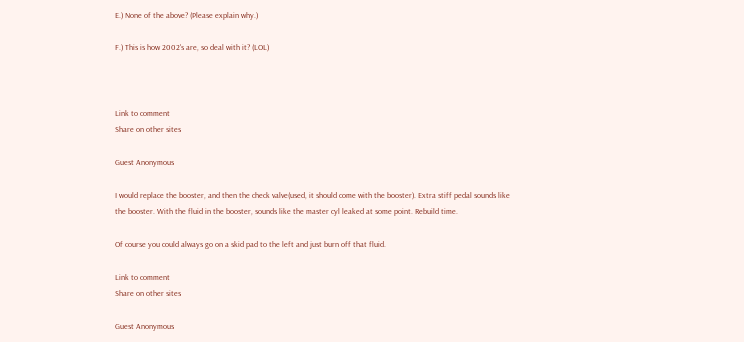E.) None of the above? (Please explain why.)

F.) This is how 2002's are, so deal with it? (LOL)



Link to comment
Share on other sites

Guest Anonymous

I would replace the booster, and then the check valve(used, it should come with the booster). Extra stiff pedal sounds like the booster. With the fluid in the booster, sounds like the master cyl leaked at some point. Rebuild time.

Of course you could always go on a skid pad to the left and just burn off that fluid.

Link to comment
Share on other sites

Guest Anonymous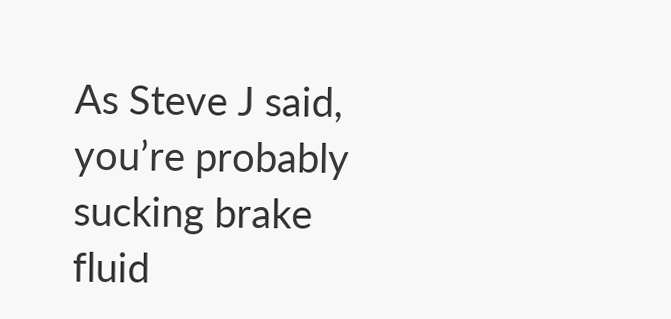As Steve J said, you’re probably sucking brake fluid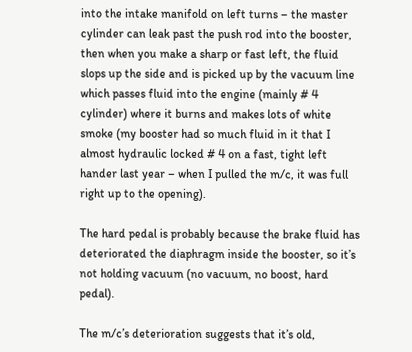into the intake manifold on left turns – the master cylinder can leak past the push rod into the booster, then when you make a sharp or fast left, the fluid slops up the side and is picked up by the vacuum line which passes fluid into the engine (mainly # 4 cylinder) where it burns and makes lots of white smoke (my booster had so much fluid in it that I almost hydraulic locked # 4 on a fast, tight left hander last year – when I pulled the m/c, it was full right up to the opening).

The hard pedal is probably because the brake fluid has deteriorated the diaphragm inside the booster, so it’s not holding vacuum (no vacuum, no boost, hard pedal).

The m/c’s deterioration suggests that it’s old,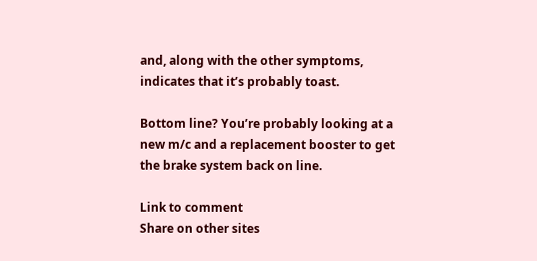and, along with the other symptoms, indicates that it’s probably toast.

Bottom line? You’re probably looking at a new m/c and a replacement booster to get the brake system back on line.

Link to comment
Share on other sites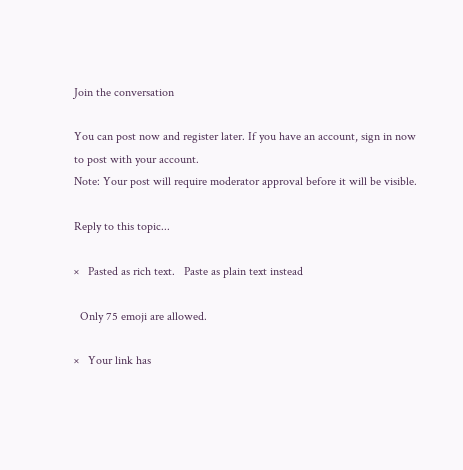Join the conversation

You can post now and register later. If you have an account, sign in now to post with your account.
Note: Your post will require moderator approval before it will be visible.

Reply to this topic...

×   Pasted as rich text.   Paste as plain text instead

  Only 75 emoji are allowed.

×   Your link has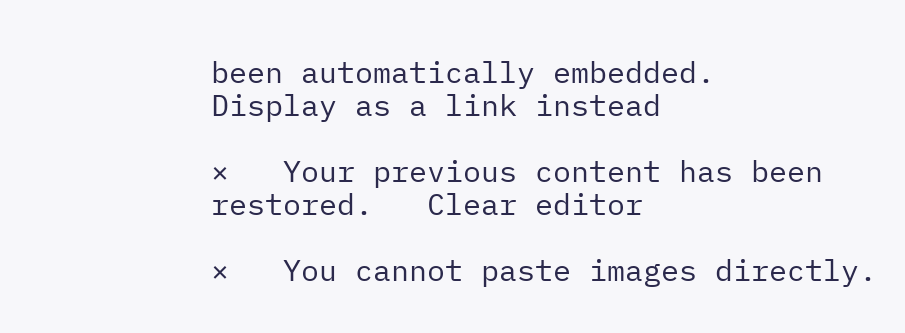been automatically embedded.   Display as a link instead

×   Your previous content has been restored.   Clear editor

×   You cannot paste images directly.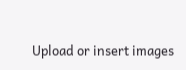Upload or insert images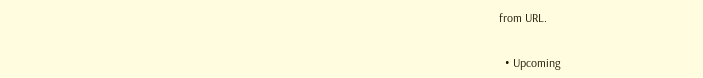from URL.


  • Upcoming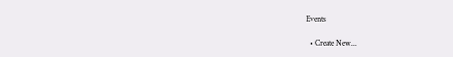Events

  • Create New...